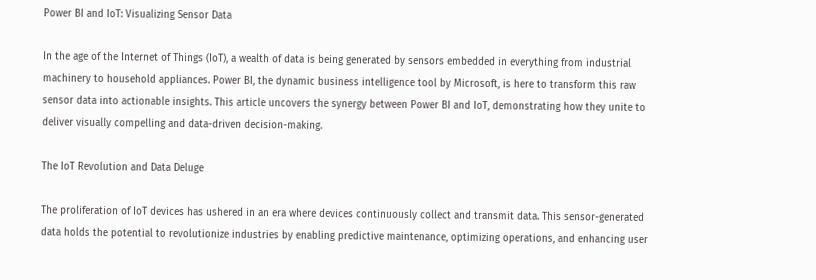Power BI and IoT: Visualizing Sensor Data

In the age of the Internet of Things (IoT), a wealth of data is being generated by sensors embedded in everything from industrial machinery to household appliances. Power BI, the dynamic business intelligence tool by Microsoft, is here to transform this raw sensor data into actionable insights. This article uncovers the synergy between Power BI and IoT, demonstrating how they unite to deliver visually compelling and data-driven decision-making.

The IoT Revolution and Data Deluge

The proliferation of IoT devices has ushered in an era where devices continuously collect and transmit data. This sensor-generated data holds the potential to revolutionize industries by enabling predictive maintenance, optimizing operations, and enhancing user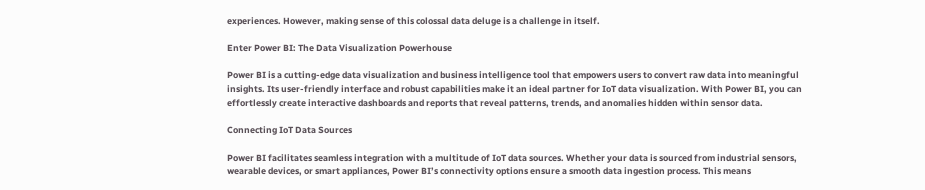experiences. However, making sense of this colossal data deluge is a challenge in itself.

Enter Power BI: The Data Visualization Powerhouse

Power BI is a cutting-edge data visualization and business intelligence tool that empowers users to convert raw data into meaningful insights. Its user-friendly interface and robust capabilities make it an ideal partner for IoT data visualization. With Power BI, you can effortlessly create interactive dashboards and reports that reveal patterns, trends, and anomalies hidden within sensor data.

Connecting IoT Data Sources

Power BI facilitates seamless integration with a multitude of IoT data sources. Whether your data is sourced from industrial sensors, wearable devices, or smart appliances, Power BI’s connectivity options ensure a smooth data ingestion process. This means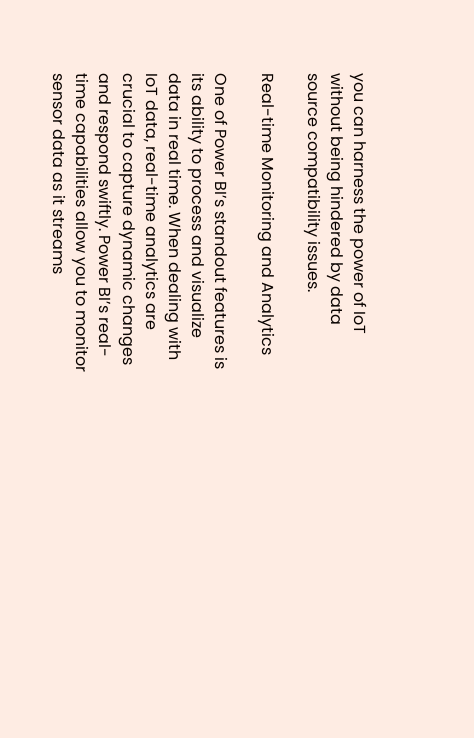you can harness the power of IoT without being hindered by data source compatibility issues.

Real-time Monitoring and Analytics

One of Power BI’s standout features is its ability to process and visualize data in real time. When dealing with IoT data, real-time analytics are crucial to capture dynamic changes and respond swiftly. Power BI’s real-time capabilities allow you to monitor sensor data as it streams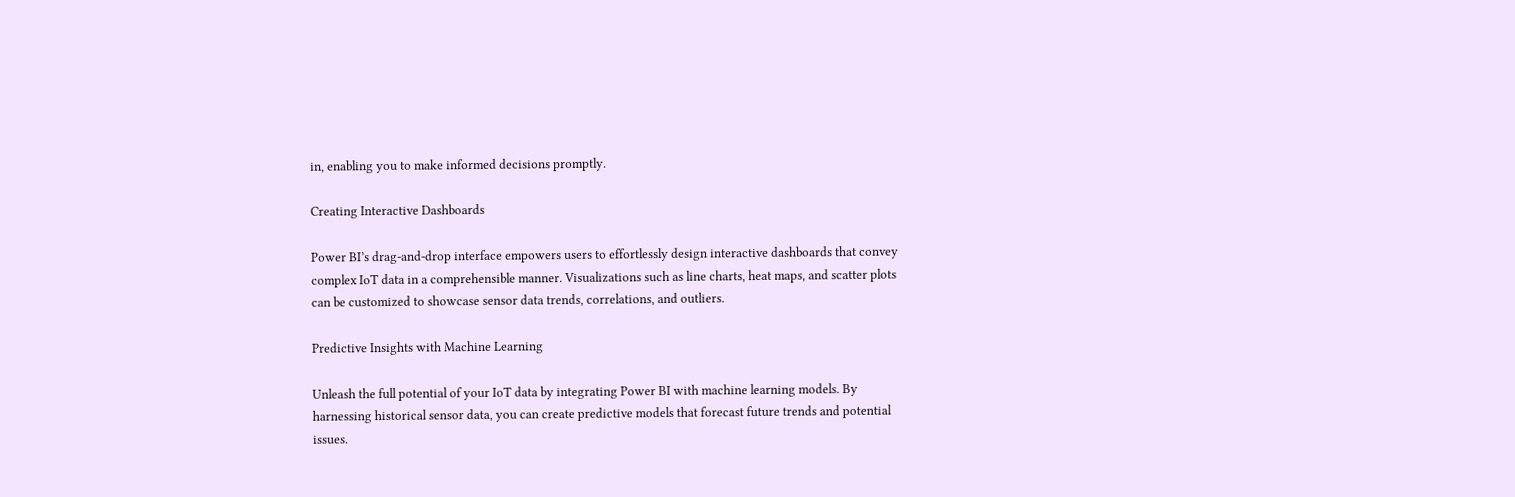in, enabling you to make informed decisions promptly.

Creating Interactive Dashboards

Power BI’s drag-and-drop interface empowers users to effortlessly design interactive dashboards that convey complex IoT data in a comprehensible manner. Visualizations such as line charts, heat maps, and scatter plots can be customized to showcase sensor data trends, correlations, and outliers.

Predictive Insights with Machine Learning

Unleash the full potential of your IoT data by integrating Power BI with machine learning models. By harnessing historical sensor data, you can create predictive models that forecast future trends and potential issues.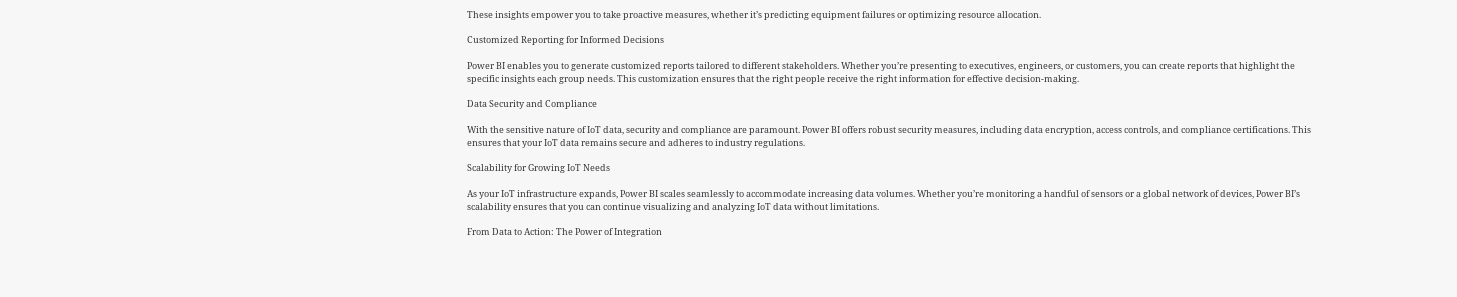These insights empower you to take proactive measures, whether it’s predicting equipment failures or optimizing resource allocation.

Customized Reporting for Informed Decisions

Power BI enables you to generate customized reports tailored to different stakeholders. Whether you’re presenting to executives, engineers, or customers, you can create reports that highlight the specific insights each group needs. This customization ensures that the right people receive the right information for effective decision-making.

Data Security and Compliance

With the sensitive nature of IoT data, security and compliance are paramount. Power BI offers robust security measures, including data encryption, access controls, and compliance certifications. This ensures that your IoT data remains secure and adheres to industry regulations.

Scalability for Growing IoT Needs

As your IoT infrastructure expands, Power BI scales seamlessly to accommodate increasing data volumes. Whether you’re monitoring a handful of sensors or a global network of devices, Power BI’s scalability ensures that you can continue visualizing and analyzing IoT data without limitations.

From Data to Action: The Power of Integration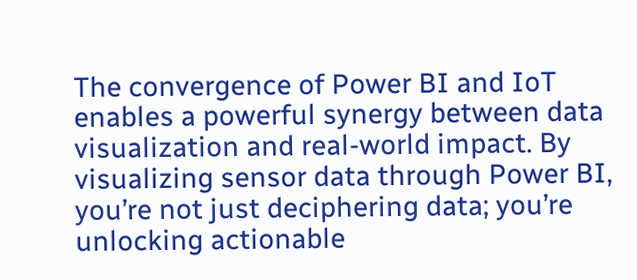The convergence of Power BI and IoT enables a powerful synergy between data visualization and real-world impact. By visualizing sensor data through Power BI, you’re not just deciphering data; you’re unlocking actionable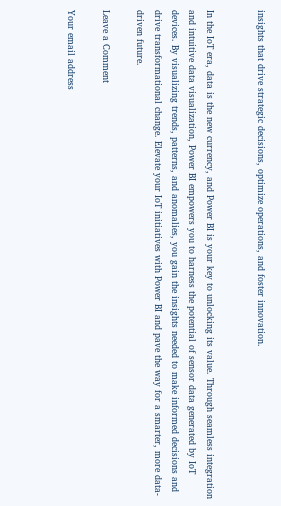insights that drive strategic decisions, optimize operations, and foster innovation.


In the IoT era, data is the new currency, and Power BI is your key to unlocking its value. Through seamless integration and intuitive data visualization, Power BI empowers you to harness the potential of sensor data generated by IoT devices. By visualizing trends, patterns, and anomalies, you gain the insights needed to make informed decisions and drive transformational change. Elevate your IoT initiatives with Power BI and pave the way for a smarter, more data-driven future.

Leave a Comment

Your email address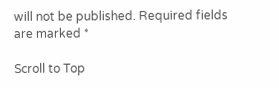will not be published. Required fields are marked *

Scroll to Top